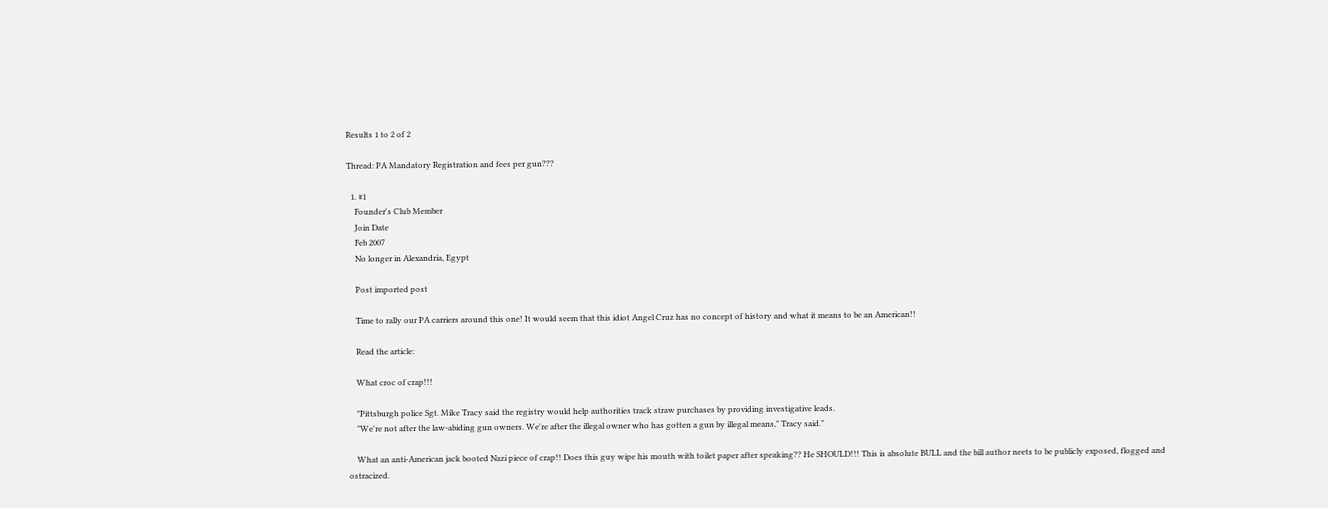Results 1 to 2 of 2

Thread: PA Mandatory Registration and fees per gun???

  1. #1
    Founder's Club Member
    Join Date
    Feb 2007
    No longer in Alexandria, Egypt

    Post imported post

    Time to rally our PA carriers around this one! It would seem that this idiot Angel Cruz has no concept of history and what it means to be an American!!

    Read the article:

    What croc of crap!!!

    "Pittsburgh police Sgt. Mike Tracy said the registry would help authorities track straw purchases by providing investigative leads.
    "We're not after the law-abiding gun owners. We're after the illegal owner who has gotten a gun by illegal means," Tracy said."

    What an anti-American jack booted Nazi piece of crap!! Does this guy wipe his mouth with toilet paper after speaking?? He SHOULD!!! This is absolute BULL and the bill author neets to be publicly exposed, flogged and ostracized.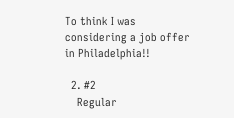To think I was considering a job offer in Philadelphia!!

  2. #2
    Regular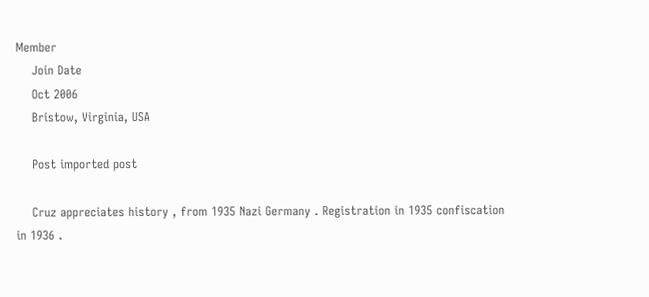Member
    Join Date
    Oct 2006
    Bristow, Virginia, USA

    Post imported post

    Cruz appreciates history , from 1935 Nazi Germany . Registration in 1935 confiscation in 1936 .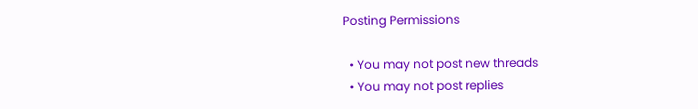Posting Permissions

  • You may not post new threads
  • You may not post replies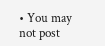• You may not post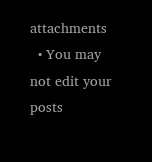attachments
  • You may not edit your posts